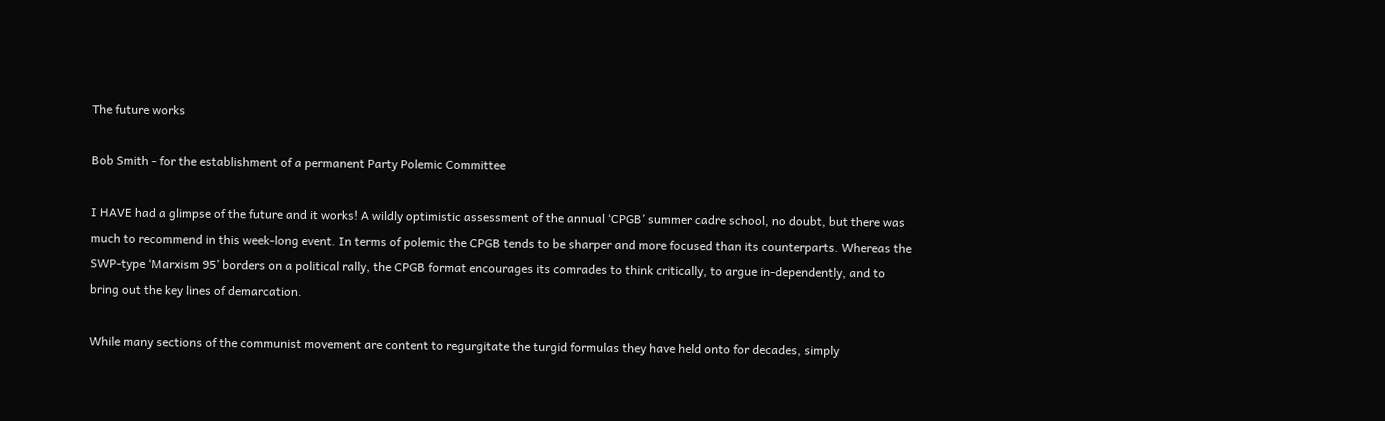The future works

Bob Smith - for the establishment of a permanent Party Polemic Committee

I HAVE had a glimpse of the future and it works! A wildly optimistic assessment of the annual ‘CPGB’ summer cadre school, no doubt, but there was much to recommend in this week-long event. In terms of polemic the CPGB tends to be sharper and more focused than its counterparts. Whereas the SWP-type ‘Marxism 95’ borders on a political rally, the CPGB format encourages its comrades to think critically, to argue in-dependently, and to bring out the key lines of demarcation.

While many sections of the communist movement are content to regurgitate the turgid formulas they have held onto for decades, simply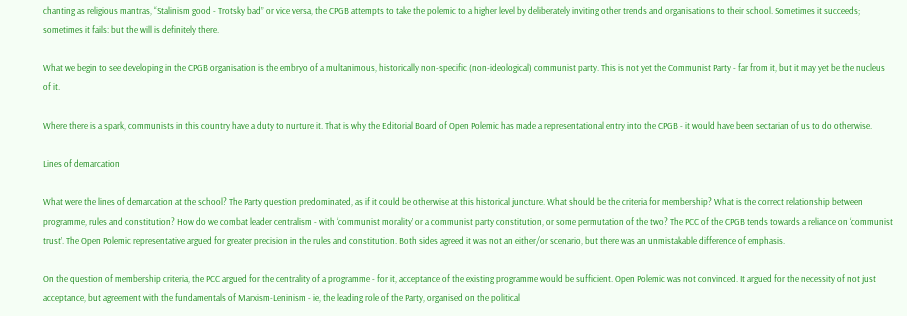chanting as religious mantras, “Stalinism good - Trotsky bad” or vice versa, the CPGB attempts to take the polemic to a higher level by deliberately inviting other trends and organisations to their school. Sometimes it succeeds; sometimes it fails: but the will is definitely there.

What we begin to see developing in the CPGB organisation is the embryo of a multanimous, historically non-specific (non-ideological) communist party. This is not yet the Communist Party - far from it, but it may yet be the nucleus of it.

Where there is a spark, communists in this country have a duty to nurture it. That is why the Editorial Board of Open Polemic has made a representational entry into the CPGB - it would have been sectarian of us to do otherwise.

Lines of demarcation

What were the lines of demarcation at the school? The Party question predominated, as if it could be otherwise at this historical juncture. What should be the criteria for membership? What is the correct relationship between programme, rules and constitution? How do we combat leader centralism - with ‘communist morality’ or a communist party constitution, or some permutation of the two? The PCC of the CPGB tends towards a reliance on ‘communist trust’. The Open Polemic representative argued for greater precision in the rules and constitution. Both sides agreed it was not an either/or scenario, but there was an unmistakable difference of emphasis.

On the question of membership criteria, the PCC argued for the centrality of a programme - for it, acceptance of the existing programme would be sufficient. Open Polemic was not convinced. It argued for the necessity of not just acceptance, but agreement with the fundamentals of Marxism-Leninism - ie, the leading role of the Party, organised on the political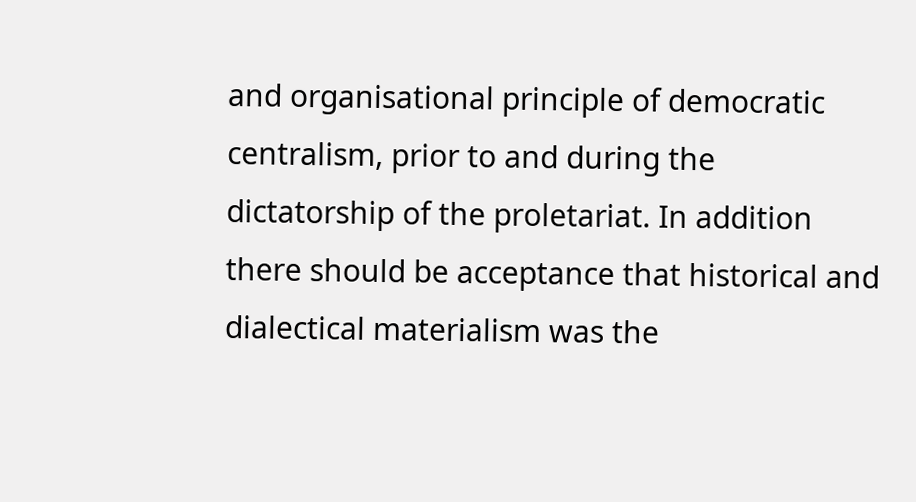and organisational principle of democratic centralism, prior to and during the dictatorship of the proletariat. In addition there should be acceptance that historical and dialectical materialism was the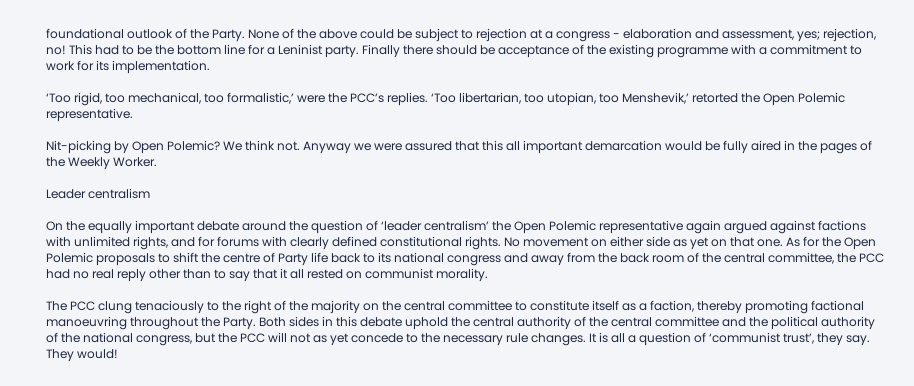foundational outlook of the Party. None of the above could be subject to rejection at a congress - elaboration and assessment, yes; rejection, no! This had to be the bottom line for a Leninist party. Finally there should be acceptance of the existing programme with a commitment to work for its implementation.

‘Too rigid, too mechanical, too formalistic,’ were the PCC’s replies. ‘Too libertarian, too utopian, too Menshevik,’ retorted the Open Polemic representative.

Nit-picking by Open Polemic? We think not. Anyway we were assured that this all important demarcation would be fully aired in the pages of the Weekly Worker.

Leader centralism

On the equally important debate around the question of ‘leader centralism’ the Open Polemic representative again argued against factions with unlimited rights, and for forums with clearly defined constitutional rights. No movement on either side as yet on that one. As for the Open Polemic proposals to shift the centre of Party life back to its national congress and away from the back room of the central committee, the PCC had no real reply other than to say that it all rested on communist morality.

The PCC clung tenaciously to the right of the majority on the central committee to constitute itself as a faction, thereby promoting factional manoeuvring throughout the Party. Both sides in this debate uphold the central authority of the central committee and the political authority of the national congress, but the PCC will not as yet concede to the necessary rule changes. It is all a question of ‘communist trust’, they say. They would!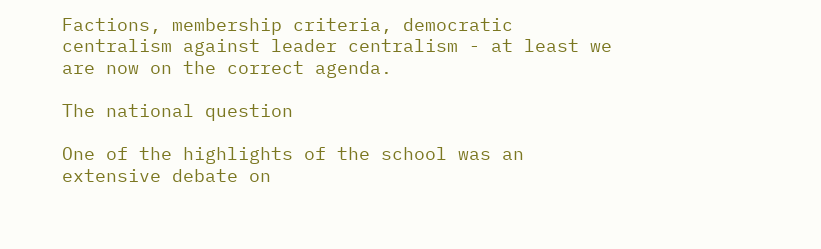Factions, membership criteria, democratic centralism against leader centralism - at least we are now on the correct agenda.

The national question

One of the highlights of the school was an extensive debate on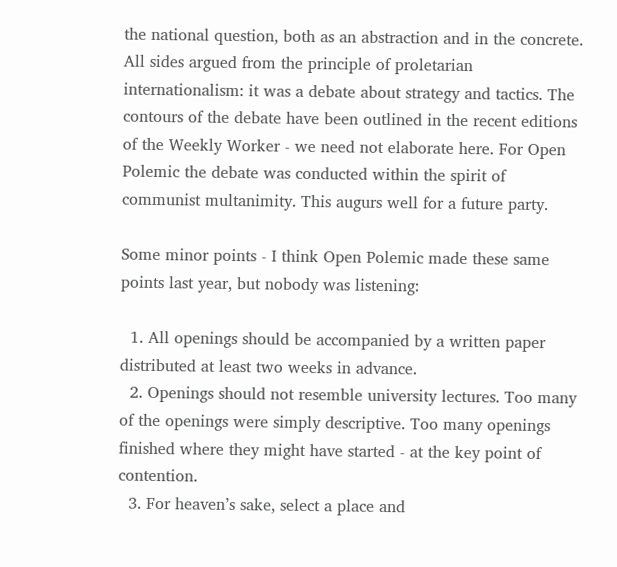the national question, both as an abstraction and in the concrete. All sides argued from the principle of proletarian internationalism: it was a debate about strategy and tactics. The contours of the debate have been outlined in the recent editions of the Weekly Worker - we need not elaborate here. For Open Polemic the debate was conducted within the spirit of communist multanimity. This augurs well for a future party.

Some minor points - I think Open Polemic made these same points last year, but nobody was listening:

  1. All openings should be accompanied by a written paper distributed at least two weeks in advance.
  2. Openings should not resemble university lectures. Too many of the openings were simply descriptive. Too many openings finished where they might have started - at the key point of contention.
  3. For heaven’s sake, select a place and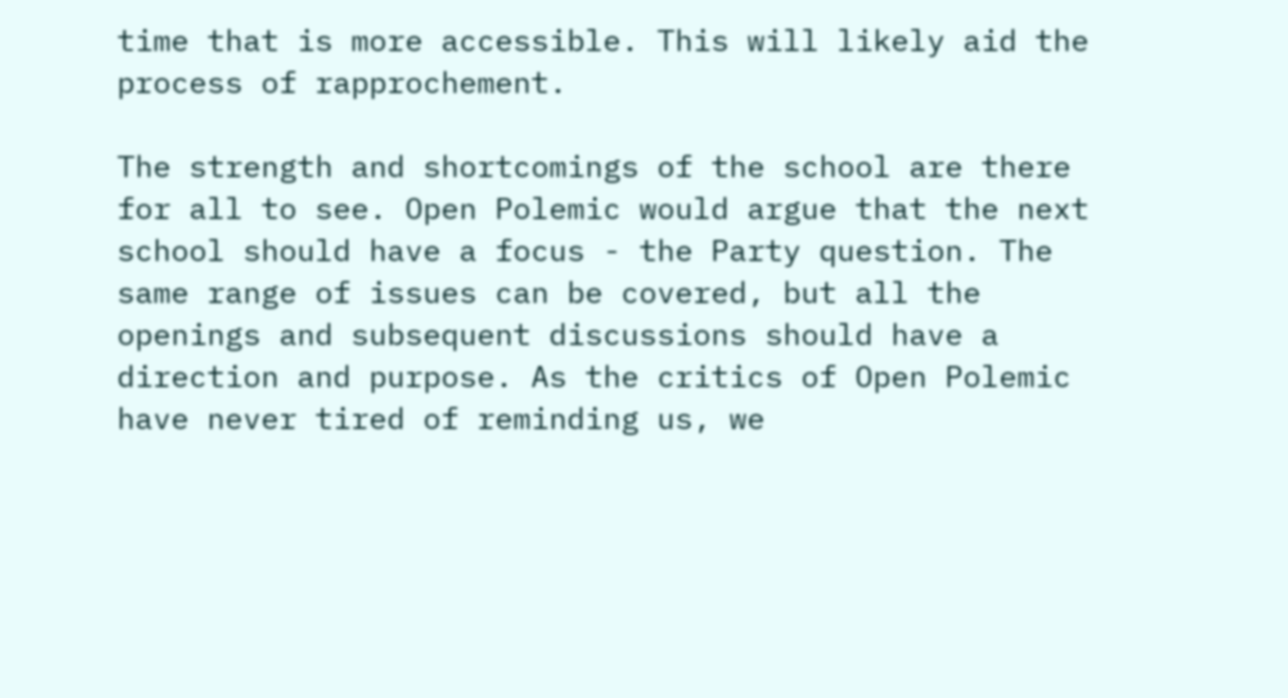time that is more accessible. This will likely aid the process of rapprochement.

The strength and shortcomings of the school are there for all to see. Open Polemic would argue that the next school should have a focus - the Party question. The same range of issues can be covered, but all the openings and subsequent discussions should have a direction and purpose. As the critics of Open Polemic have never tired of reminding us, we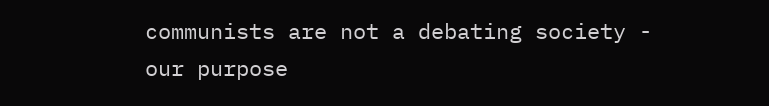communists are not a debating society - our purpose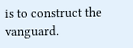is to construct the vanguard.